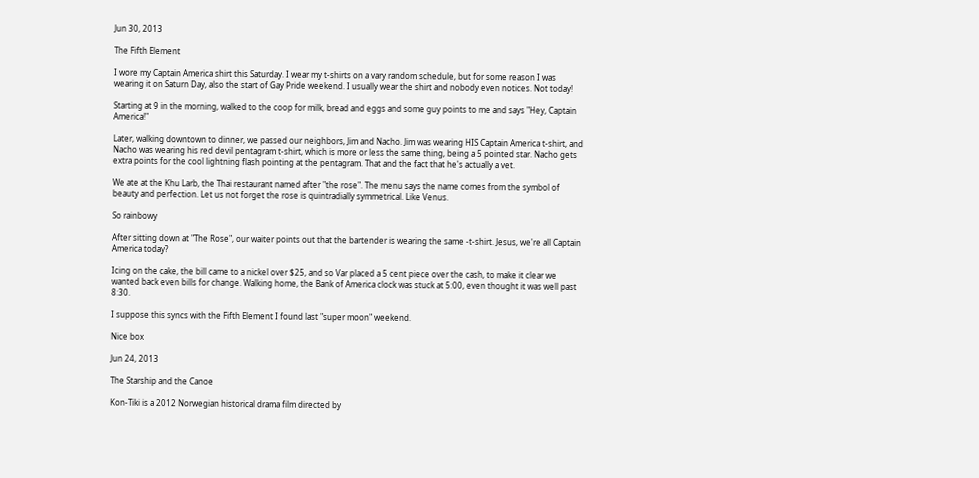Jun 30, 2013

The Fifth Element

I wore my Captain America shirt this Saturday. I wear my t-shirts on a vary random schedule, but for some reason I was wearing it on Saturn Day, also the start of Gay Pride weekend. I usually wear the shirt and nobody even notices. Not today!

Starting at 9 in the morning, walked to the coop for milk, bread and eggs and some guy points to me and says "Hey, Captain America!"

Later, walking downtown to dinner, we passed our neighbors, Jim and Nacho. Jim was wearing HIS Captain America t-shirt, and Nacho was wearing his red devil pentagram t-shirt, which is more or less the same thing, being a 5 pointed star. Nacho gets extra points for the cool lightning flash pointing at the pentagram. That and the fact that he's actually a vet.

We ate at the Khu Larb, the Thai restaurant named after "the rose". The menu says the name comes from the symbol of beauty and perfection. Let us not forget the rose is quintradially symmetrical. Like Venus.

So rainbowy

After sitting down at "The Rose", our waiter points out that the bartender is wearing the same -t-shirt. Jesus, we're all Captain America today?

Icing on the cake, the bill came to a nickel over $25, and so Var placed a 5 cent piece over the cash, to make it clear we wanted back even bills for change. Walking home, the Bank of America clock was stuck at 5:00, even thought it was well past 8:30.

I suppose this syncs with the Fifth Element I found last "super moon" weekend.

Nice box

Jun 24, 2013

The Starship and the Canoe

Kon-Tiki is a 2012 Norwegian historical drama film directed by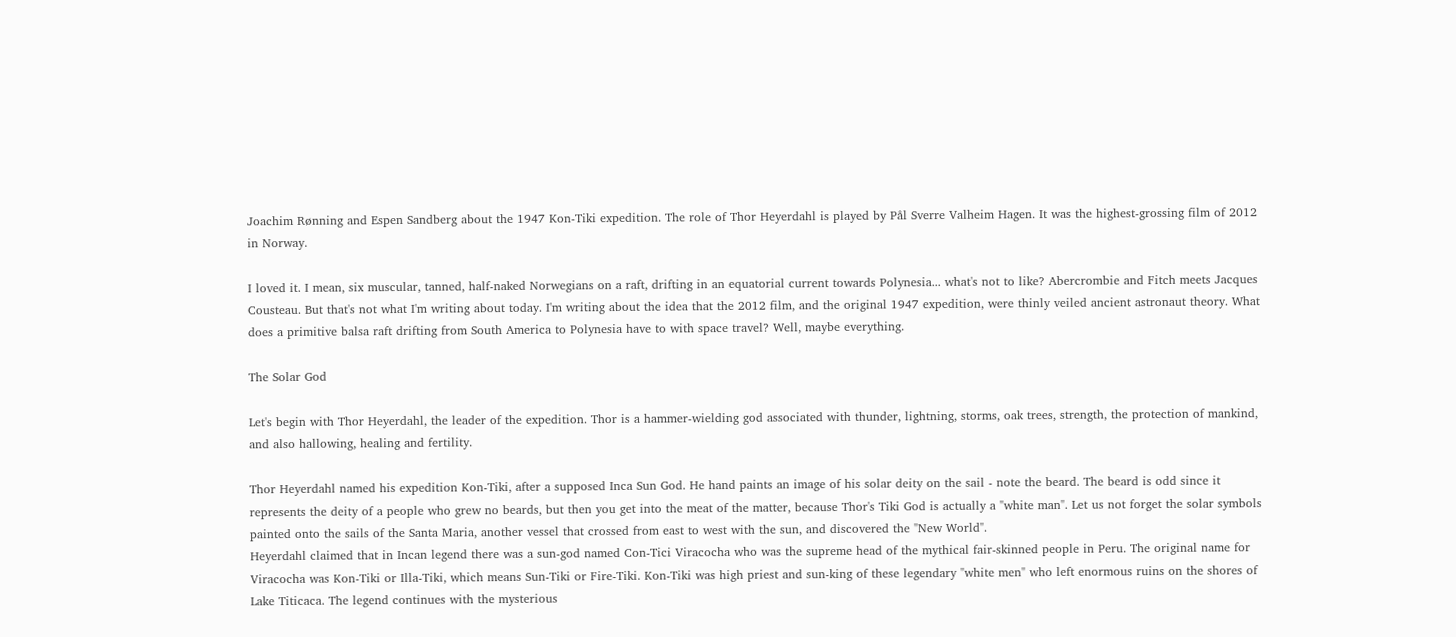Joachim Rønning and Espen Sandberg about the 1947 Kon-Tiki expedition. The role of Thor Heyerdahl is played by Pål Sverre Valheim Hagen. It was the highest-grossing film of 2012 in Norway.

I loved it. I mean, six muscular, tanned, half-naked Norwegians on a raft, drifting in an equatorial current towards Polynesia... what's not to like? Abercrombie and Fitch meets Jacques Cousteau. But that's not what I'm writing about today. I'm writing about the idea that the 2012 film, and the original 1947 expedition, were thinly veiled ancient astronaut theory. What does a primitive balsa raft drifting from South America to Polynesia have to with space travel? Well, maybe everything.

The Solar God

Let's begin with Thor Heyerdahl, the leader of the expedition. Thor is a hammer-wielding god associated with thunder, lightning, storms, oak trees, strength, the protection of mankind, and also hallowing, healing and fertility.

Thor Heyerdahl named his expedition Kon-Tiki, after a supposed Inca Sun God. He hand paints an image of his solar deity on the sail - note the beard. The beard is odd since it represents the deity of a people who grew no beards, but then you get into the meat of the matter, because Thor's Tiki God is actually a "white man". Let us not forget the solar symbols painted onto the sails of the Santa Maria, another vessel that crossed from east to west with the sun, and discovered the "New World".
Heyerdahl claimed that in Incan legend there was a sun-god named Con-Tici Viracocha who was the supreme head of the mythical fair-skinned people in Peru. The original name for Viracocha was Kon-Tiki or Illa-Tiki, which means Sun-Tiki or Fire-Tiki. Kon-Tiki was high priest and sun-king of these legendary "white men" who left enormous ruins on the shores of Lake Titicaca. The legend continues with the mysterious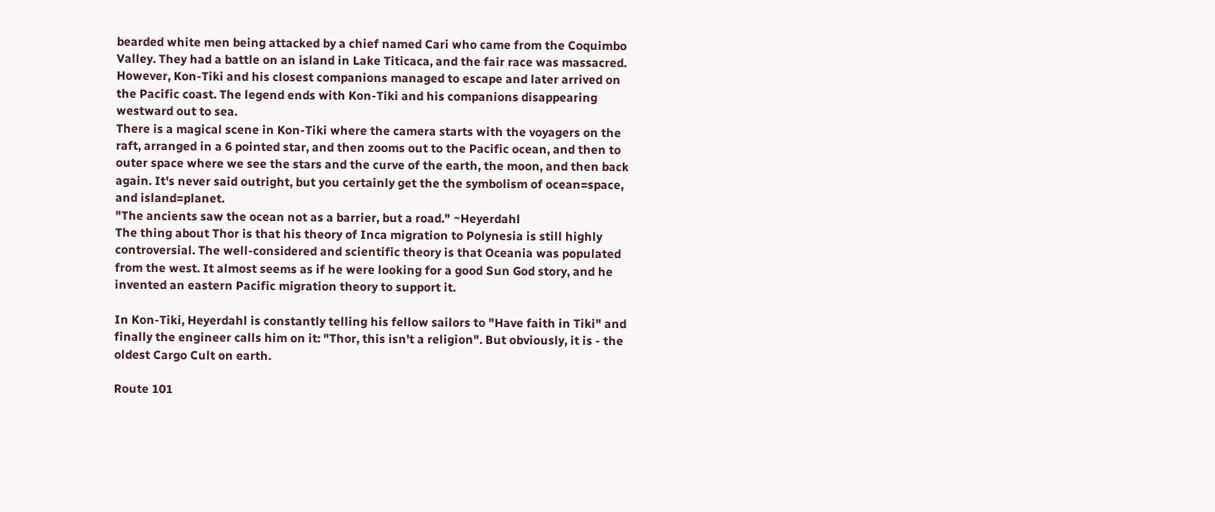bearded white men being attacked by a chief named Cari who came from the Coquimbo Valley. They had a battle on an island in Lake Titicaca, and the fair race was massacred. However, Kon-Tiki and his closest companions managed to escape and later arrived on the Pacific coast. The legend ends with Kon-Tiki and his companions disappearing westward out to sea.
There is a magical scene in Kon-Tiki where the camera starts with the voyagers on the raft, arranged in a 6 pointed star, and then zooms out to the Pacific ocean, and then to outer space where we see the stars and the curve of the earth, the moon, and then back again. It's never said outright, but you certainly get the the symbolism of ocean=space, and island=planet.
"The ancients saw the ocean not as a barrier, but a road." ~Heyerdahl
The thing about Thor is that his theory of Inca migration to Polynesia is still highly controversial. The well-considered and scientific theory is that Oceania was populated from the west. It almost seems as if he were looking for a good Sun God story, and he invented an eastern Pacific migration theory to support it.

In Kon-Tiki, Heyerdahl is constantly telling his fellow sailors to "Have faith in Tiki" and finally the engineer calls him on it: "Thor, this isn't a religion". But obviously, it is - the oldest Cargo Cult on earth.

Route 101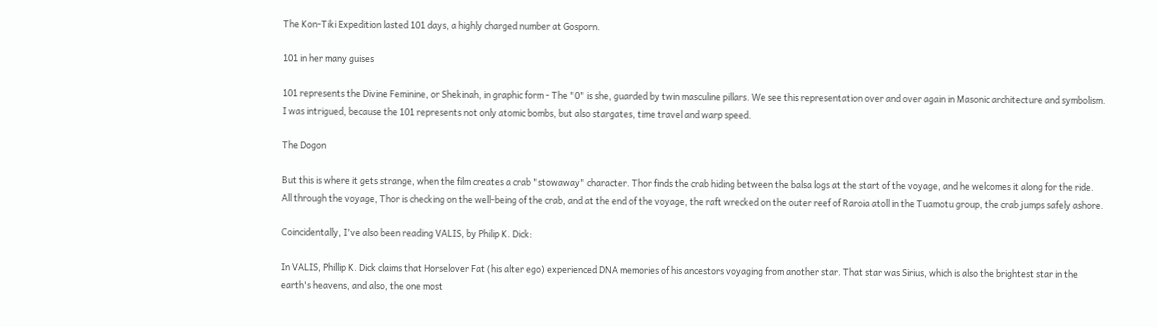The Kon-Tiki Expedition lasted 101 days, a highly charged number at Gosporn.

101 in her many guises

101 represents the Divine Feminine, or Shekinah, in graphic form - The "0" is she, guarded by twin masculine pillars. We see this representation over and over again in Masonic architecture and symbolism. I was intrigued, because the 101 represents not only atomic bombs, but also stargates, time travel and warp speed.

The Dogon

But this is where it gets strange, when the film creates a crab "stowaway" character. Thor finds the crab hiding between the balsa logs at the start of the voyage, and he welcomes it along for the ride. All through the voyage, Thor is checking on the well-being of the crab, and at the end of the voyage, the raft wrecked on the outer reef of Raroia atoll in the Tuamotu group, the crab jumps safely ashore.

Coincidentally, I've also been reading VALIS, by Philip K. Dick:

In VALIS, Phillip K. Dick claims that Horselover Fat (his alter ego) experienced DNA memories of his ancestors voyaging from another star. That star was Sirius, which is also the brightest star in the earth's heavens, and also, the one most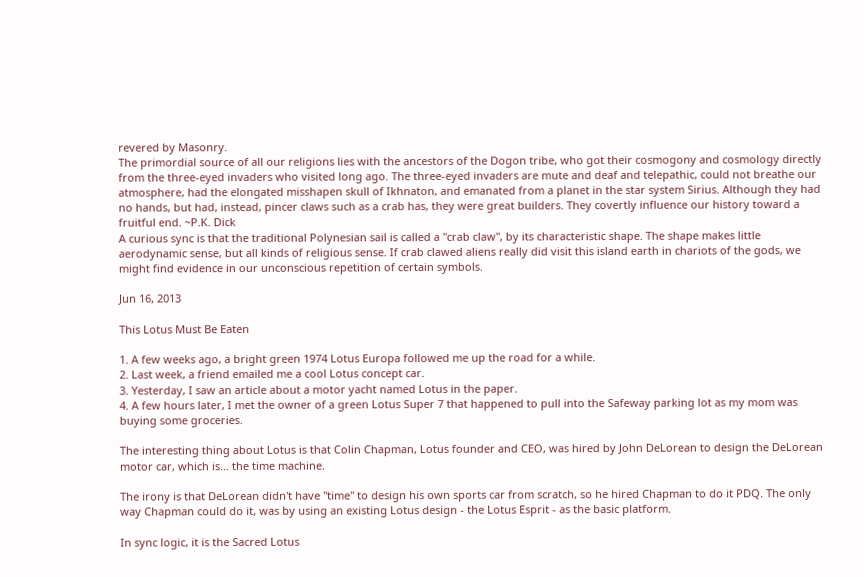revered by Masonry.
The primordial source of all our religions lies with the ancestors of the Dogon tribe, who got their cosmogony and cosmology directly from the three-eyed invaders who visited long ago. The three-eyed invaders are mute and deaf and telepathic, could not breathe our atmosphere, had the elongated misshapen skull of Ikhnaton, and emanated from a planet in the star system Sirius. Although they had no hands, but had, instead, pincer claws such as a crab has, they were great builders. They covertly influence our history toward a fruitful end. ~P.K. Dick
A curious sync is that the traditional Polynesian sail is called a "crab claw", by its characteristic shape. The shape makes little aerodynamic sense, but all kinds of religious sense. If crab clawed aliens really did visit this island earth in chariots of the gods, we might find evidence in our unconscious repetition of certain symbols.

Jun 16, 2013

This Lotus Must Be Eaten

1. A few weeks ago, a bright green 1974 Lotus Europa followed me up the road for a while.
2. Last week, a friend emailed me a cool Lotus concept car.
3. Yesterday, I saw an article about a motor yacht named Lotus in the paper.
4. A few hours later, I met the owner of a green Lotus Super 7 that happened to pull into the Safeway parking lot as my mom was buying some groceries.

The interesting thing about Lotus is that Colin Chapman, Lotus founder and CEO, was hired by John DeLorean to design the DeLorean motor car, which is... the time machine.

The irony is that DeLorean didn't have "time" to design his own sports car from scratch, so he hired Chapman to do it PDQ. The only way Chapman could do it, was by using an existing Lotus design - the Lotus Esprit - as the basic platform.

In sync logic, it is the Sacred Lotus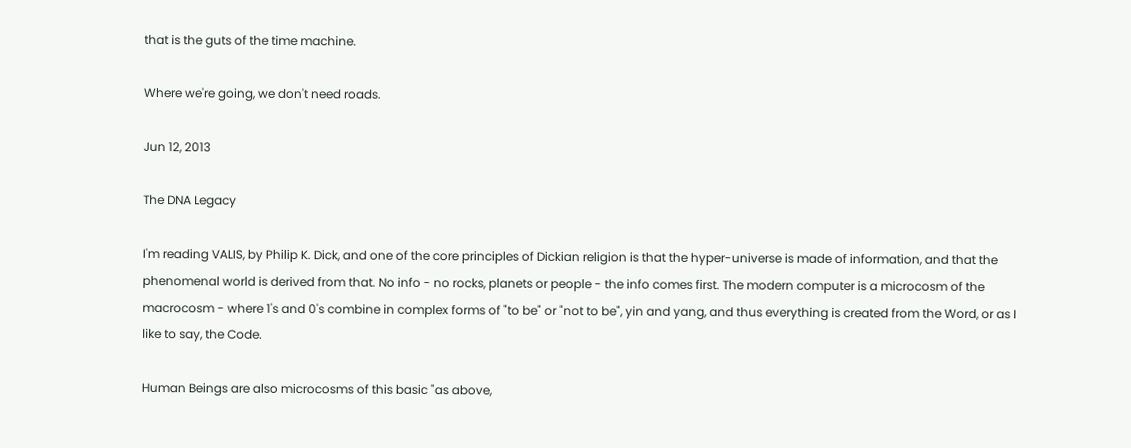that is the guts of the time machine.

Where we're going, we don't need roads.

Jun 12, 2013

The DNA Legacy

I'm reading VALIS, by Philip K. Dick, and one of the core principles of Dickian religion is that the hyper-universe is made of information, and that the phenomenal world is derived from that. No info - no rocks, planets or people - the info comes first. The modern computer is a microcosm of the macrocosm - where 1's and 0's combine in complex forms of "to be" or "not to be", yin and yang, and thus everything is created from the Word, or as I like to say, the Code.

Human Beings are also microcosms of this basic "as above,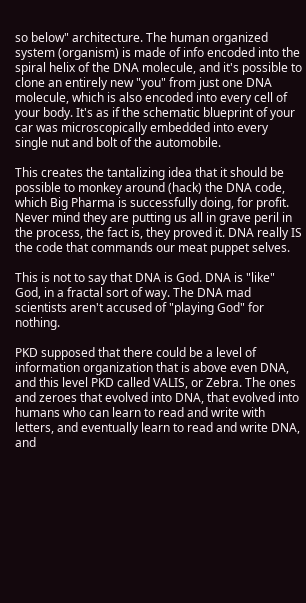so below" architecture. The human organized system (organism) is made of info encoded into the spiral helix of the DNA molecule, and it's possible to clone an entirely new "you" from just one DNA molecule, which is also encoded into every cell of your body. It's as if the schematic blueprint of your car was microscopically embedded into every single nut and bolt of the automobile.

This creates the tantalizing idea that it should be possible to monkey around (hack) the DNA code, which Big Pharma is successfully doing, for profit. Never mind they are putting us all in grave peril in the process, the fact is, they proved it. DNA really IS the code that commands our meat puppet selves.

This is not to say that DNA is God. DNA is "like" God, in a fractal sort of way. The DNA mad scientists aren't accused of "playing God" for nothing.

PKD supposed that there could be a level of information organization that is above even DNA, and this level PKD called VALIS, or Zebra. The ones and zeroes that evolved into DNA, that evolved into humans who can learn to read and write with letters, and eventually learn to read and write DNA, and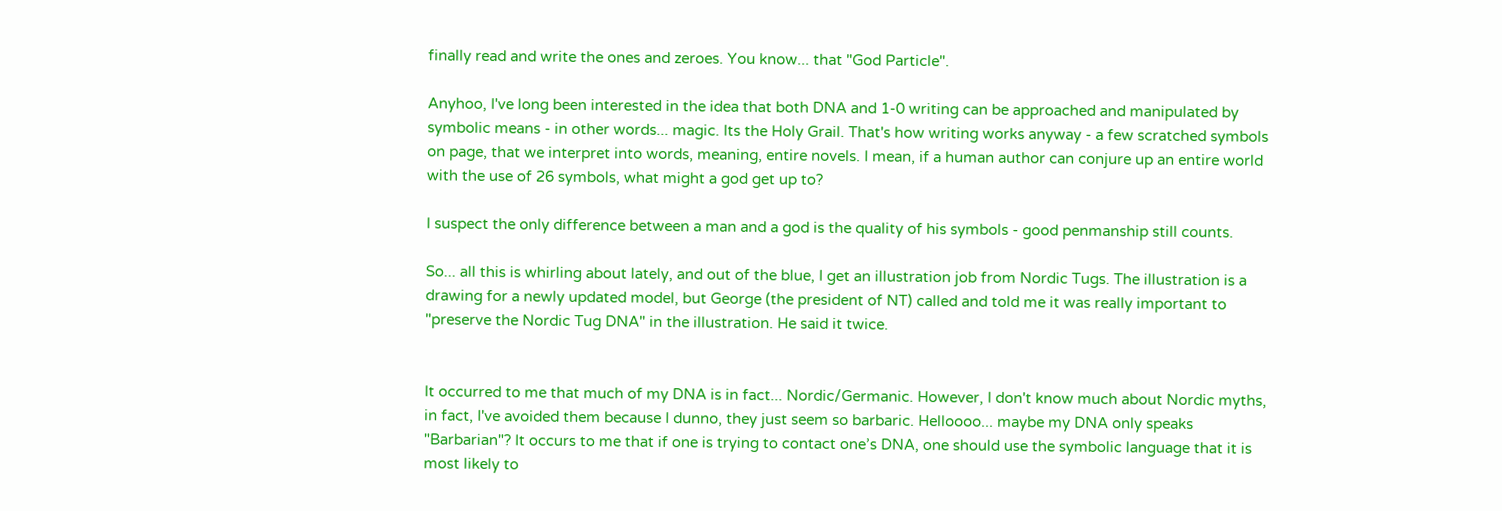finally read and write the ones and zeroes. You know... that "God Particle".

Anyhoo, I've long been interested in the idea that both DNA and 1-0 writing can be approached and manipulated by symbolic means - in other words... magic. Its the Holy Grail. That's how writing works anyway - a few scratched symbols on page, that we interpret into words, meaning, entire novels. I mean, if a human author can conjure up an entire world with the use of 26 symbols, what might a god get up to?

I suspect the only difference between a man and a god is the quality of his symbols - good penmanship still counts.

So... all this is whirling about lately, and out of the blue, I get an illustration job from Nordic Tugs. The illustration is a drawing for a newly updated model, but George (the president of NT) called and told me it was really important to "preserve the Nordic Tug DNA" in the illustration. He said it twice.


It occurred to me that much of my DNA is in fact... Nordic/Germanic. However, I don't know much about Nordic myths, in fact, I've avoided them because I dunno, they just seem so barbaric. Helloooo... maybe my DNA only speaks "Barbarian"? It occurs to me that if one is trying to contact one’s DNA, one should use the symbolic language that it is most likely to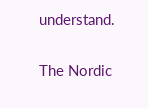understand.

The Nordic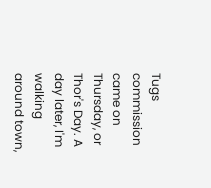Tugs commission came on Thursday, or Thor's Day. A day later, I'm walking around town,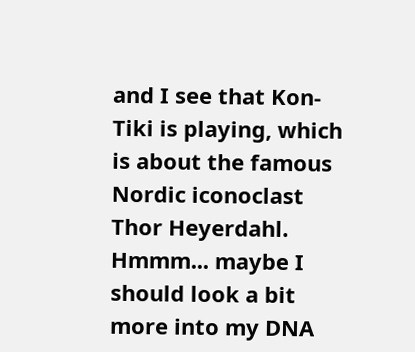and I see that Kon-Tiki is playing, which is about the famous Nordic iconoclast Thor Heyerdahl. Hmmm... maybe I should look a bit more into my DNA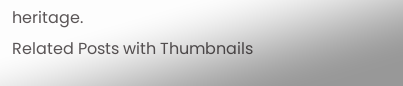heritage.
Related Posts with Thumbnails